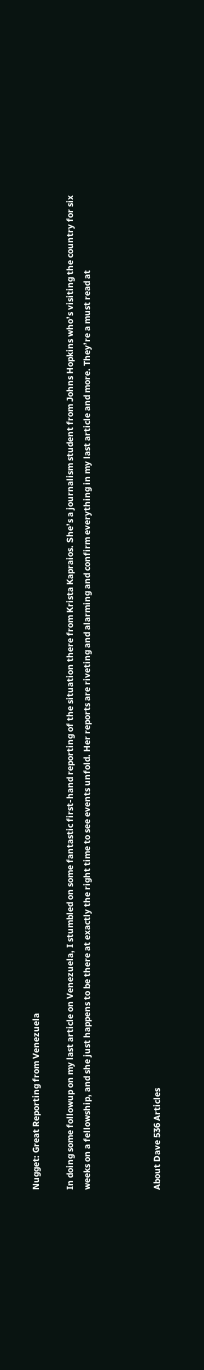Nugget: Great Reporting from Venezuela

In doing some followup on my last article on Venezuela, I stumbled on some fantastic first-hand reporting of the situation there from Krista Kapraios. She’s a journalism student from Johns Hopkins who’s visiting the country for six weeks on a fellowship, and she just happens to be there at exactly the right time to see events unfold. Her reports are riveting and alarming and confirm everything in my last article and more. They’re a must read at



About Dave 536 Articles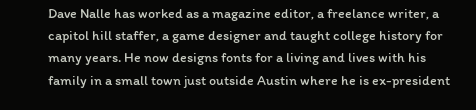Dave Nalle has worked as a magazine editor, a freelance writer, a capitol hill staffer, a game designer and taught college history for many years. He now designs fonts for a living and lives with his family in a small town just outside Austin where he is ex-president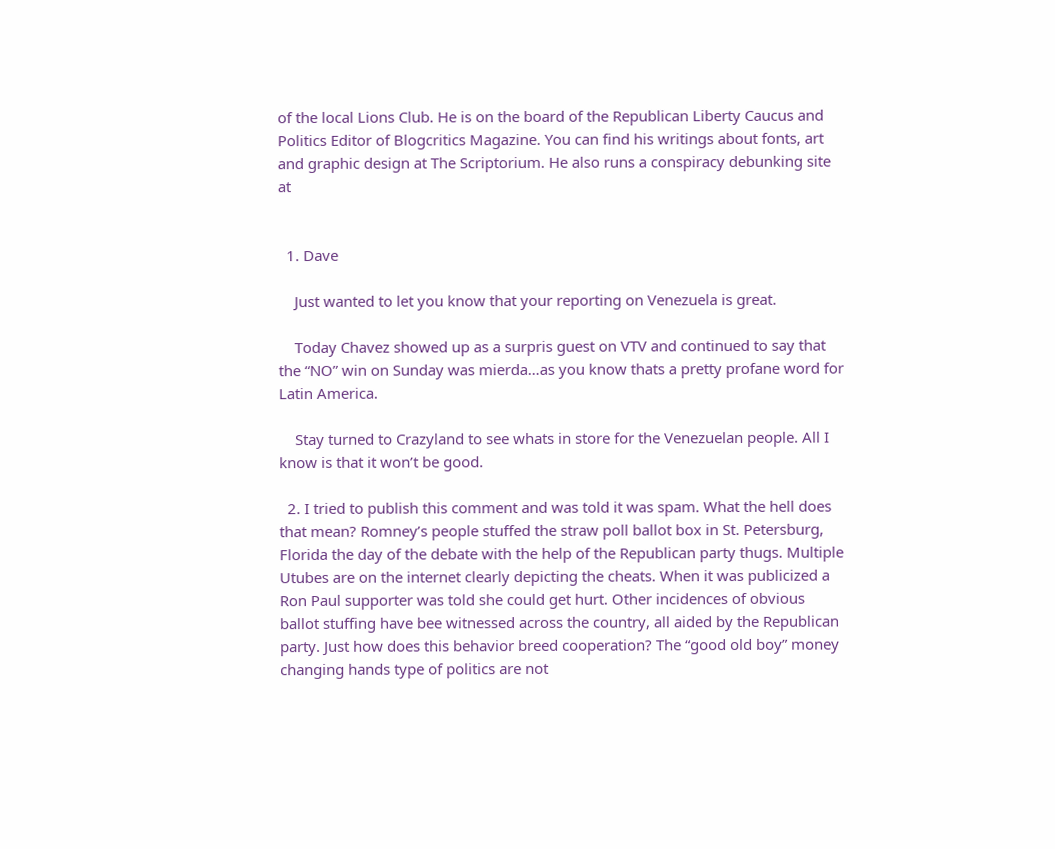of the local Lions Club. He is on the board of the Republican Liberty Caucus and Politics Editor of Blogcritics Magazine. You can find his writings about fonts, art and graphic design at The Scriptorium. He also runs a conspiracy debunking site at


  1. Dave

    Just wanted to let you know that your reporting on Venezuela is great.

    Today Chavez showed up as a surpris guest on VTV and continued to say that the “NO” win on Sunday was mierda…as you know thats a pretty profane word for Latin America.

    Stay turned to Crazyland to see whats in store for the Venezuelan people. All I know is that it won’t be good.

  2. I tried to publish this comment and was told it was spam. What the hell does that mean? Romney’s people stuffed the straw poll ballot box in St. Petersburg, Florida the day of the debate with the help of the Republican party thugs. Multiple Utubes are on the internet clearly depicting the cheats. When it was publicized a Ron Paul supporter was told she could get hurt. Other incidences of obvious ballot stuffing have bee witnessed across the country, all aided by the Republican party. Just how does this behavior breed cooperation? The “good old boy” money changing hands type of politics are not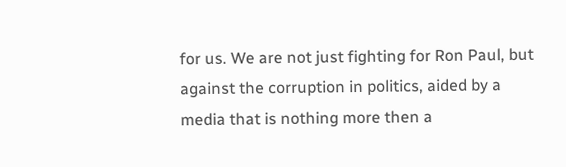for us. We are not just fighting for Ron Paul, but against the corruption in politics, aided by a media that is nothing more then a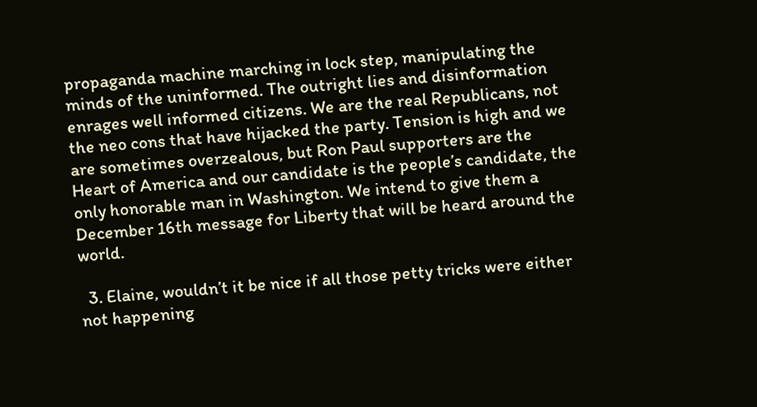propaganda machine marching in lock step, manipulating the minds of the uninformed. The outright lies and disinformation enrages well informed citizens. We are the real Republicans, not the neo cons that have hijacked the party. Tension is high and we are sometimes overzealous, but Ron Paul supporters are the Heart of America and our candidate is the people’s candidate, the only honorable man in Washington. We intend to give them a December 16th message for Liberty that will be heard around the world.

  3. Elaine, wouldn’t it be nice if all those petty tricks were either not happening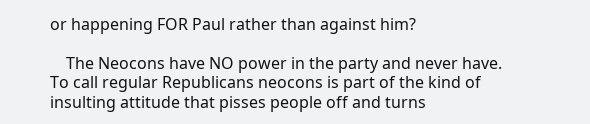or happening FOR Paul rather than against him?

    The Neocons have NO power in the party and never have. To call regular Republicans neocons is part of the kind of insulting attitude that pisses people off and turns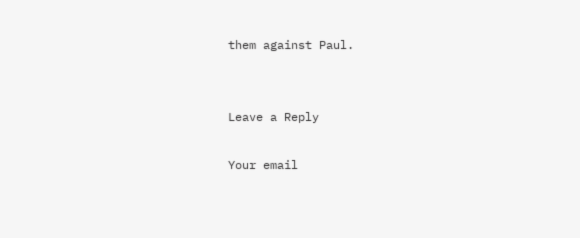them against Paul.


Leave a Reply

Your email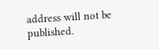address will not be published.